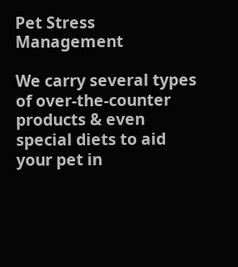Pet Stress Management

We carry several types of over-the-counter products & even special diets to aid your pet in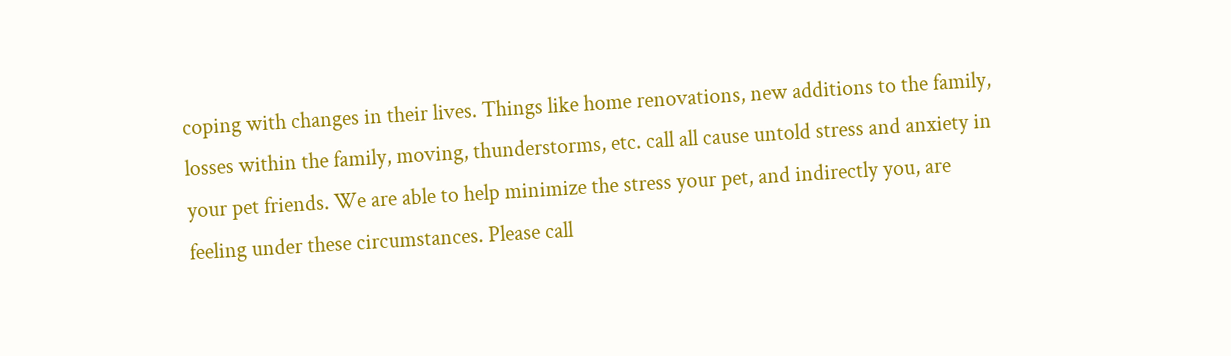coping with changes in their lives. Things like home renovations, new additions to the family, losses within the family, moving, thunderstorms, etc. call all cause untold stress and anxiety in your pet friends. We are able to help minimize the stress your pet, and indirectly you, are feeling under these circumstances. Please call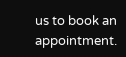us to book an appointment.